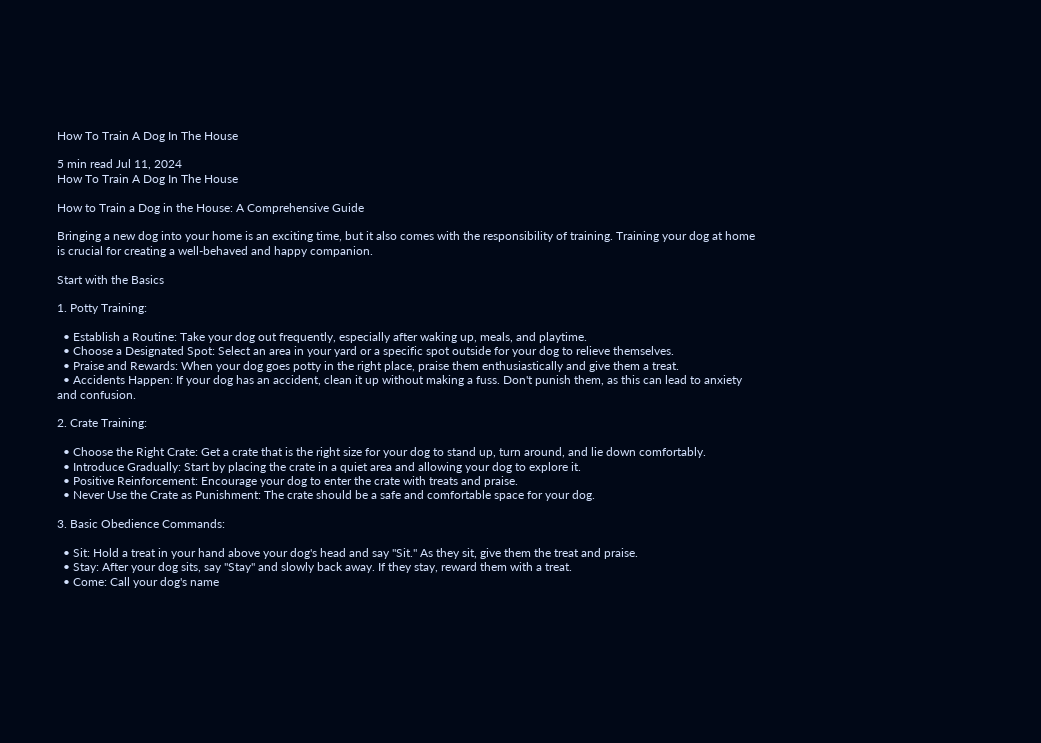How To Train A Dog In The House

5 min read Jul 11, 2024
How To Train A Dog In The House

How to Train a Dog in the House: A Comprehensive Guide

Bringing a new dog into your home is an exciting time, but it also comes with the responsibility of training. Training your dog at home is crucial for creating a well-behaved and happy companion.

Start with the Basics

1. Potty Training:

  • Establish a Routine: Take your dog out frequently, especially after waking up, meals, and playtime.
  • Choose a Designated Spot: Select an area in your yard or a specific spot outside for your dog to relieve themselves.
  • Praise and Rewards: When your dog goes potty in the right place, praise them enthusiastically and give them a treat.
  • Accidents Happen: If your dog has an accident, clean it up without making a fuss. Don't punish them, as this can lead to anxiety and confusion.

2. Crate Training:

  • Choose the Right Crate: Get a crate that is the right size for your dog to stand up, turn around, and lie down comfortably.
  • Introduce Gradually: Start by placing the crate in a quiet area and allowing your dog to explore it.
  • Positive Reinforcement: Encourage your dog to enter the crate with treats and praise.
  • Never Use the Crate as Punishment: The crate should be a safe and comfortable space for your dog.

3. Basic Obedience Commands:

  • Sit: Hold a treat in your hand above your dog's head and say "Sit." As they sit, give them the treat and praise.
  • Stay: After your dog sits, say "Stay" and slowly back away. If they stay, reward them with a treat.
  • Come: Call your dog's name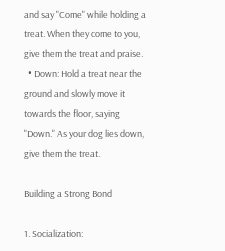and say "Come" while holding a treat. When they come to you, give them the treat and praise.
  • Down: Hold a treat near the ground and slowly move it towards the floor, saying "Down." As your dog lies down, give them the treat.

Building a Strong Bond

1. Socialization: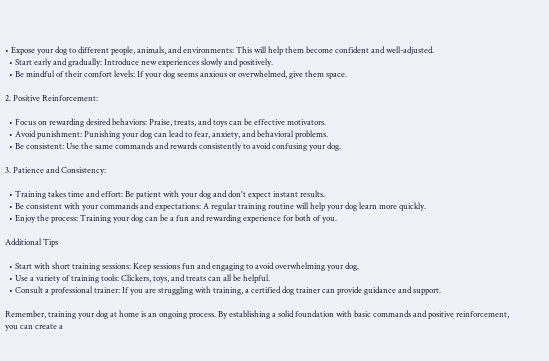• Expose your dog to different people, animals, and environments: This will help them become confident and well-adjusted.
  • Start early and gradually: Introduce new experiences slowly and positively.
  • Be mindful of their comfort levels: If your dog seems anxious or overwhelmed, give them space.

2. Positive Reinforcement:

  • Focus on rewarding desired behaviors: Praise, treats, and toys can be effective motivators.
  • Avoid punishment: Punishing your dog can lead to fear, anxiety, and behavioral problems.
  • Be consistent: Use the same commands and rewards consistently to avoid confusing your dog.

3. Patience and Consistency:

  • Training takes time and effort: Be patient with your dog and don't expect instant results.
  • Be consistent with your commands and expectations: A regular training routine will help your dog learn more quickly.
  • Enjoy the process: Training your dog can be a fun and rewarding experience for both of you.

Additional Tips

  • Start with short training sessions: Keep sessions fun and engaging to avoid overwhelming your dog.
  • Use a variety of training tools: Clickers, toys, and treats can all be helpful.
  • Consult a professional trainer: If you are struggling with training, a certified dog trainer can provide guidance and support.

Remember, training your dog at home is an ongoing process. By establishing a solid foundation with basic commands and positive reinforcement, you can create a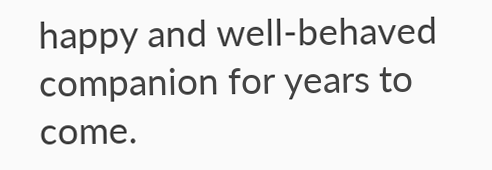happy and well-behaved companion for years to come.